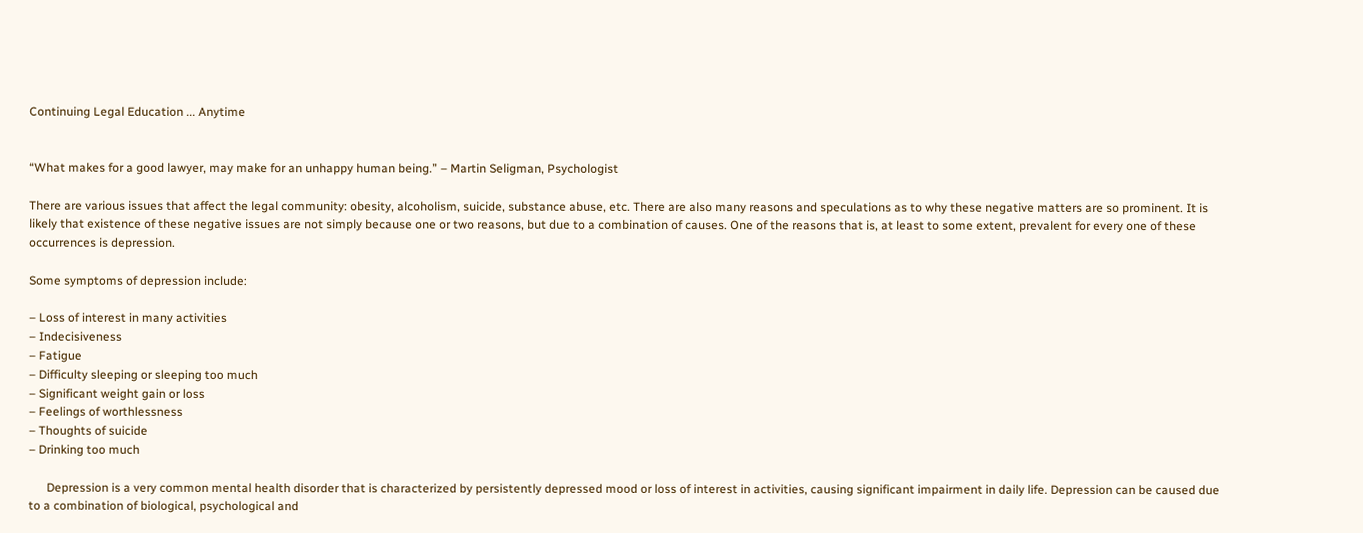Continuing Legal Education ... Anytime


“What makes for a good lawyer, may make for an unhappy human being.” – Martin Seligman, Psychologist

There are various issues that affect the legal community: obesity, alcoholism, suicide, substance abuse, etc. There are also many reasons and speculations as to why these negative matters are so prominent. It is likely that existence of these negative issues are not simply because one or two reasons, but due to a combination of causes. One of the reasons that is, at least to some extent, prevalent for every one of these occurrences is depression.

Some symptoms of depression include:

– Loss of interest in many activities
– Indecisiveness
– Fatigue
– Difficulty sleeping or sleeping too much
– Significant weight gain or loss
– Feelings of worthlessness
– Thoughts of suicide
– Drinking too much

      Depression is a very common mental health disorder that is characterized by persistently depressed mood or loss of interest in activities, causing significant impairment in daily life. Depression can be caused due to a combination of biological, psychological and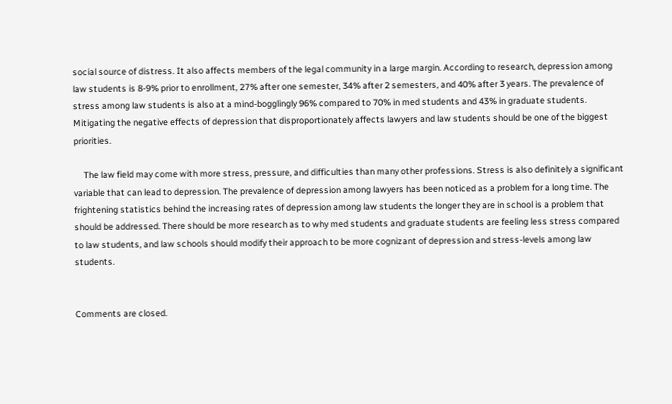social source of distress. It also affects members of the legal community in a large margin. According to research, depression among law students is 8-9% prior to enrollment, 27% after one semester, 34% after 2 semesters, and 40% after 3 years. The prevalence of stress among law students is also at a mind-bogglingly 96% compared to 70% in med students and 43% in graduate students. Mitigating the negative effects of depression that disproportionately affects lawyers and law students should be one of the biggest priorities.

     The law field may come with more stress, pressure, and difficulties than many other professions. Stress is also definitely a significant variable that can lead to depression. The prevalence of depression among lawyers has been noticed as a problem for a long time. The frightening statistics behind the increasing rates of depression among law students the longer they are in school is a problem that should be addressed. There should be more research as to why med students and graduate students are feeling less stress compared to law students, and law schools should modify their approach to be more cognizant of depression and stress-levels among law students.


Comments are closed.